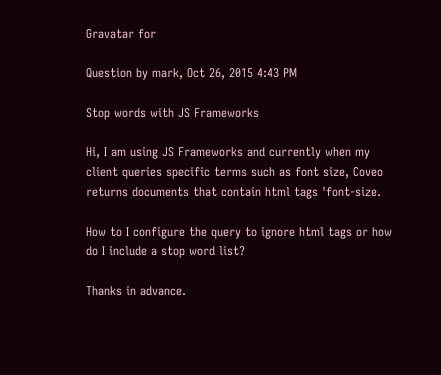Gravatar for

Question by mark, Oct 26, 2015 4:43 PM

Stop words with JS Frameworks

Hi, I am using JS Frameworks and currently when my client queries specific terms such as font size, Coveo returns documents that contain html tags 'font-size.

How to I configure the query to ignore html tags or how do I include a stop word list?

Thanks in advance.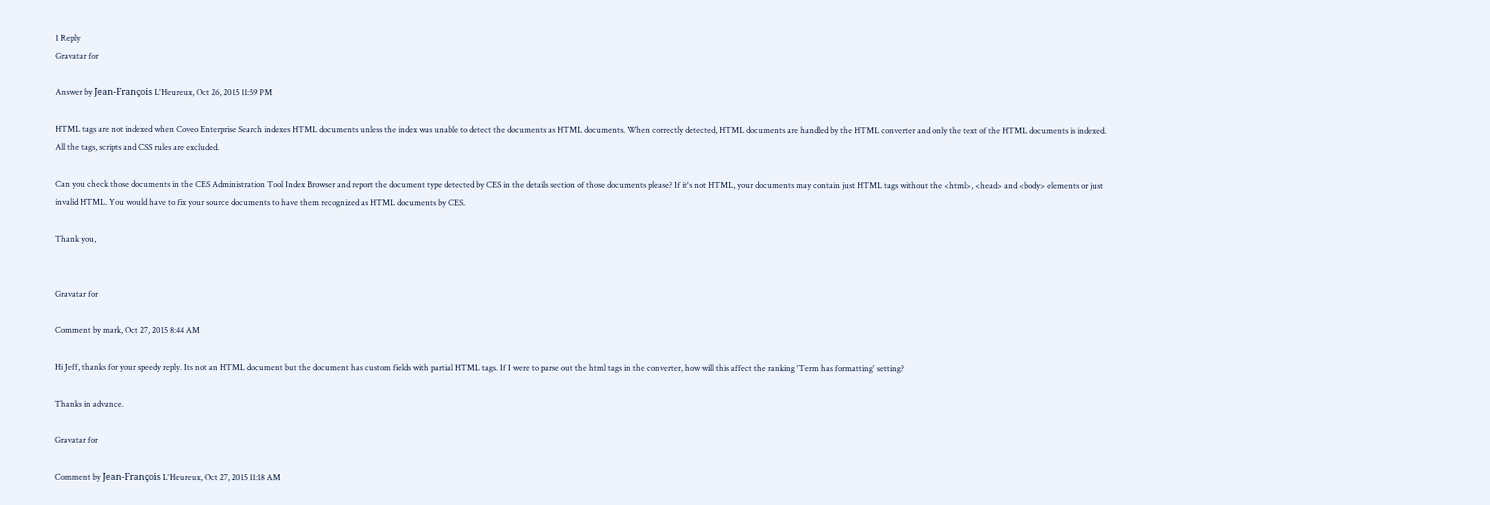1 Reply
Gravatar for

Answer by Jean-François L'Heureux, Oct 26, 2015 11:59 PM

HTML tags are not indexed when Coveo Enterprise Search indexes HTML documents unless the index was unable to detect the documents as HTML documents. When correctly detected, HTML documents are handled by the HTML converter and only the text of the HTML documents is indexed. All the tags, scripts and CSS rules are excluded.

Can you check those documents in the CES Administration Tool Index Browser and report the document type detected by CES in the details section of those documents please? If it's not HTML, your documents may contain just HTML tags without the <html>, <head> and <body> elements or just invalid HTML. You would have to fix your source documents to have them recognized as HTML documents by CES.

Thank you,


Gravatar for

Comment by mark, Oct 27, 2015 8:44 AM

Hi Jeff, thanks for your speedy reply. Its not an HTML document but the document has custom fields with partial HTML tags. If I were to parse out the html tags in the converter, how will this affect the ranking 'Term has formatting' setting?

Thanks in advance.

Gravatar for

Comment by Jean-François L'Heureux, Oct 27, 2015 11:18 AM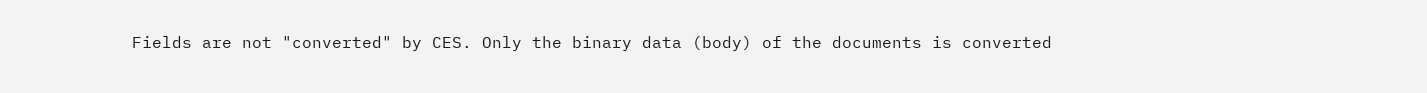Fields are not "converted" by CES. Only the binary data (body) of the documents is converted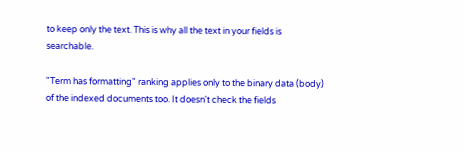to keep only the text. This is why all the text in your fields is searchable.

"Term has formatting" ranking applies only to the binary data (body) of the indexed documents too. It doesn't check the fields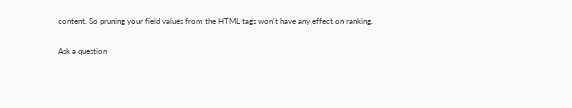content. So pruning your field values from the HTML tags won't have any effect on ranking.

Ask a question